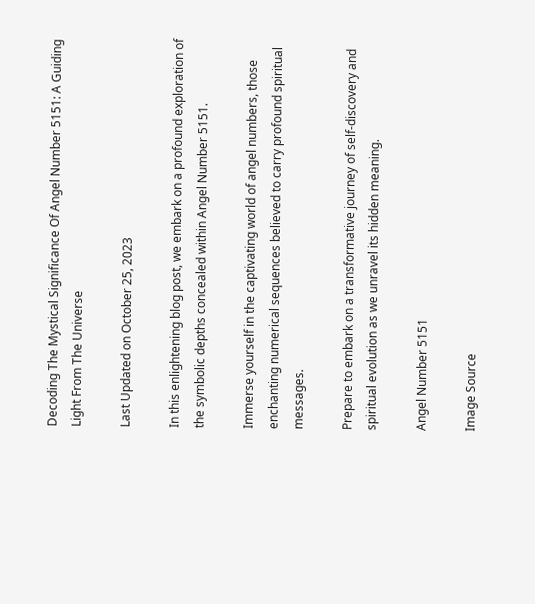Decoding The Mystical Significance Of Angel Number 5151: A Guiding Light From The Universe

Last Updated on October 25, 2023

In this enlightening blog post, we embark on a profound exploration of the symbolic depths concealed within Angel Number 5151.

Immerse yourself in the captivating world of angel numbers, those enchanting numerical sequences believed to carry profound spiritual messages.

Prepare to embark on a transformative journey of self-discovery and spiritual evolution as we unravel its hidden meaning.

Angel Number 5151

Image Source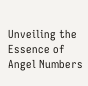Unveiling the Essence of Angel Numbers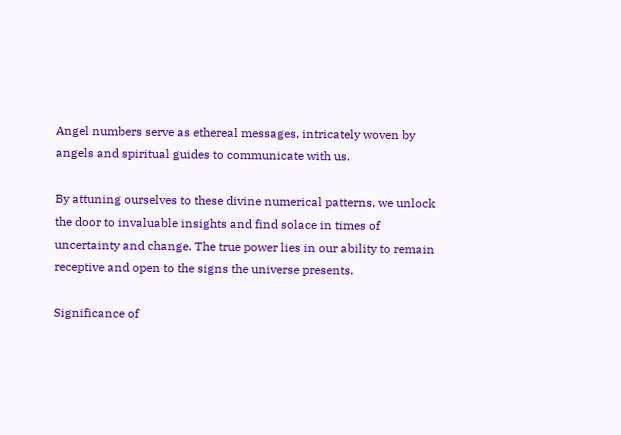Angel numbers serve as ethereal messages, intricately woven by angels and spiritual guides to communicate with us.

By attuning ourselves to these divine numerical patterns, we unlock the door to invaluable insights and find solace in times of uncertainty and change. The true power lies in our ability to remain receptive and open to the signs the universe presents.

Significance of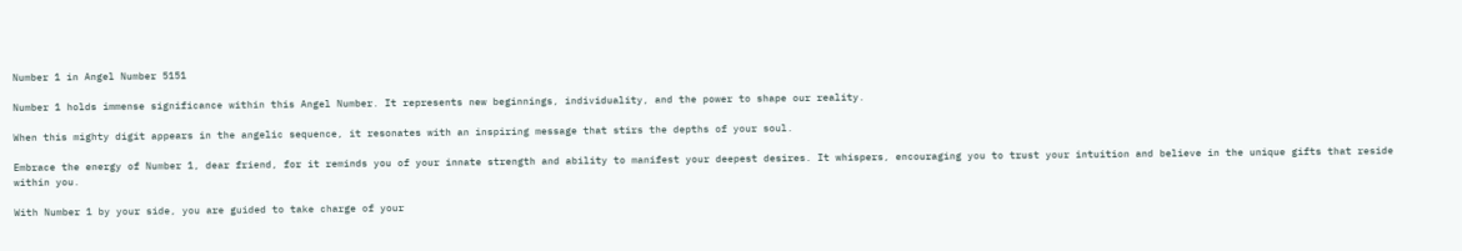Number 1 in Angel Number 5151

Number 1 holds immense significance within this Angel Number. It represents new beginnings, individuality, and the power to shape our reality.

When this mighty digit appears in the angelic sequence, it resonates with an inspiring message that stirs the depths of your soul.

Embrace the energy of Number 1, dear friend, for it reminds you of your innate strength and ability to manifest your deepest desires. It whispers, encouraging you to trust your intuition and believe in the unique gifts that reside within you.

With Number 1 by your side, you are guided to take charge of your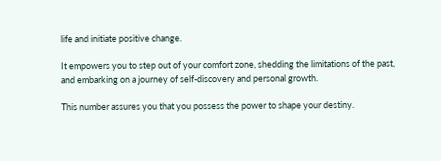life and initiate positive change.

It empowers you to step out of your comfort zone, shedding the limitations of the past, and embarking on a journey of self-discovery and personal growth.

This number assures you that you possess the power to shape your destiny.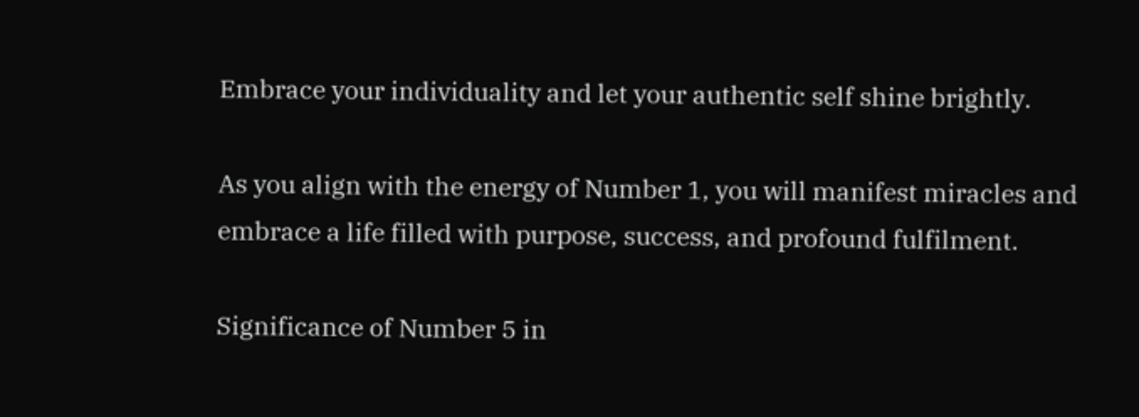Embrace your individuality and let your authentic self shine brightly.

As you align with the energy of Number 1, you will manifest miracles and embrace a life filled with purpose, success, and profound fulfilment.

Significance of Number 5 in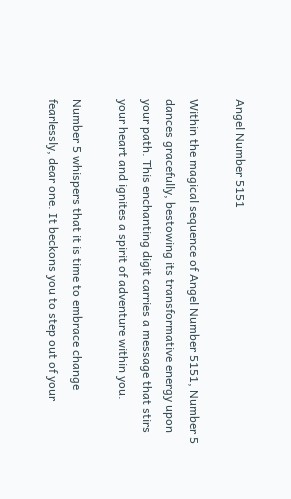Angel Number 5151

Within the magical sequence of Angel Number 5151, Number 5 dances gracefully, bestowing its transformative energy upon your path. This enchanting digit carries a message that stirs your heart and ignites a spirit of adventure within you.

Number 5 whispers that it is time to embrace change fearlessly, dear one. It beckons you to step out of your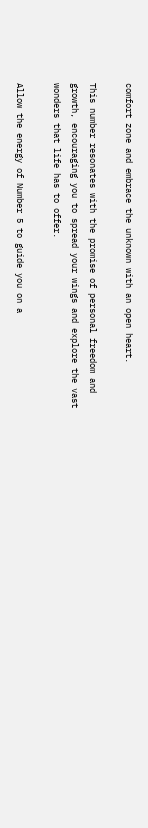comfort zone and embrace the unknown with an open heart.

This number resonates with the promise of personal freedom and growth, encouraging you to spread your wings and explore the vast wonders that life has to offer.

Allow the energy of Number 5 to guide you on a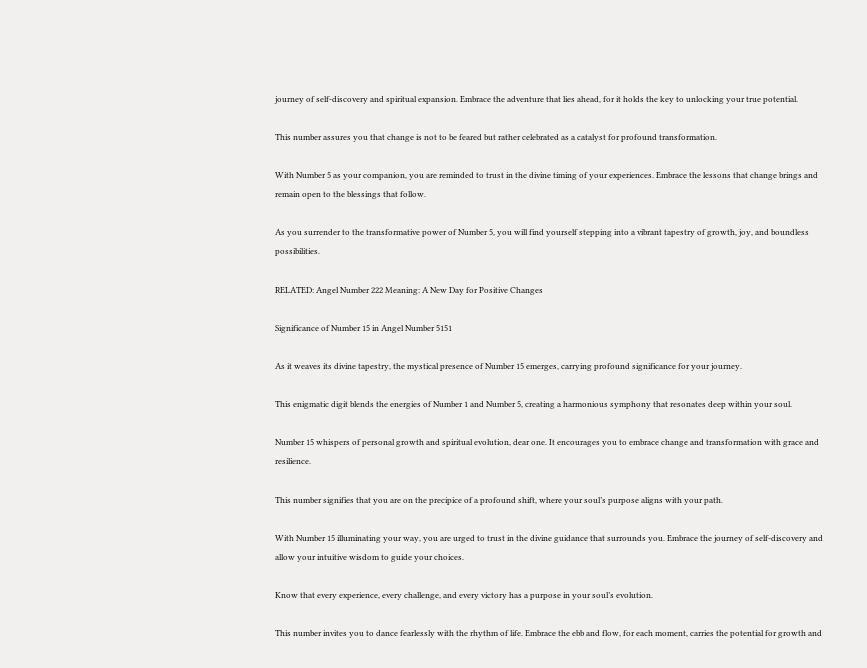journey of self-discovery and spiritual expansion. Embrace the adventure that lies ahead, for it holds the key to unlocking your true potential.

This number assures you that change is not to be feared but rather celebrated as a catalyst for profound transformation.

With Number 5 as your companion, you are reminded to trust in the divine timing of your experiences. Embrace the lessons that change brings and remain open to the blessings that follow.

As you surrender to the transformative power of Number 5, you will find yourself stepping into a vibrant tapestry of growth, joy, and boundless possibilities.

RELATED: Angel Number 222 Meaning: A New Day for Positive Changes

Significance of Number 15 in Angel Number 5151

As it weaves its divine tapestry, the mystical presence of Number 15 emerges, carrying profound significance for your journey.

This enigmatic digit blends the energies of Number 1 and Number 5, creating a harmonious symphony that resonates deep within your soul.

Number 15 whispers of personal growth and spiritual evolution, dear one. It encourages you to embrace change and transformation with grace and resilience.

This number signifies that you are on the precipice of a profound shift, where your soul’s purpose aligns with your path.

With Number 15 illuminating your way, you are urged to trust in the divine guidance that surrounds you. Embrace the journey of self-discovery and allow your intuitive wisdom to guide your choices.

Know that every experience, every challenge, and every victory has a purpose in your soul’s evolution.

This number invites you to dance fearlessly with the rhythm of life. Embrace the ebb and flow, for each moment, carries the potential for growth and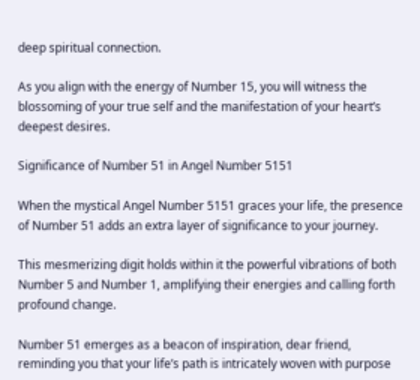deep spiritual connection.

As you align with the energy of Number 15, you will witness the blossoming of your true self and the manifestation of your heart’s deepest desires.

Significance of Number 51 in Angel Number 5151

When the mystical Angel Number 5151 graces your life, the presence of Number 51 adds an extra layer of significance to your journey.

This mesmerizing digit holds within it the powerful vibrations of both Number 5 and Number 1, amplifying their energies and calling forth profound change.

Number 51 emerges as a beacon of inspiration, dear friend, reminding you that your life’s path is intricately woven with purpose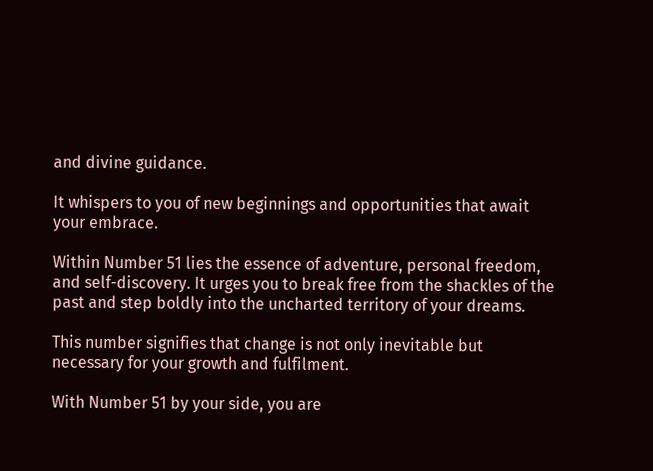and divine guidance.

It whispers to you of new beginnings and opportunities that await your embrace.

Within Number 51 lies the essence of adventure, personal freedom, and self-discovery. It urges you to break free from the shackles of the past and step boldly into the uncharted territory of your dreams.

This number signifies that change is not only inevitable but necessary for your growth and fulfilment.

With Number 51 by your side, you are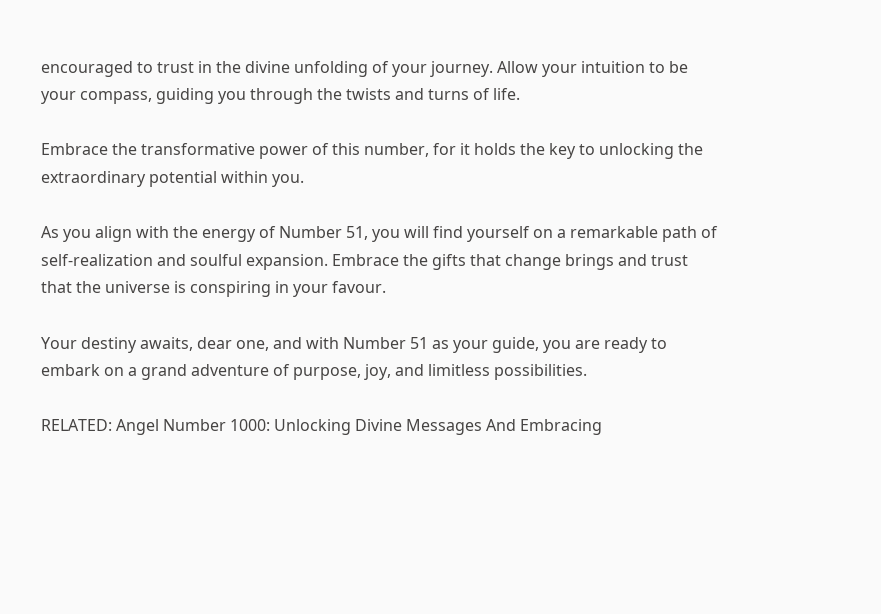encouraged to trust in the divine unfolding of your journey. Allow your intuition to be your compass, guiding you through the twists and turns of life.

Embrace the transformative power of this number, for it holds the key to unlocking the extraordinary potential within you.

As you align with the energy of Number 51, you will find yourself on a remarkable path of self-realization and soulful expansion. Embrace the gifts that change brings and trust that the universe is conspiring in your favour.

Your destiny awaits, dear one, and with Number 51 as your guide, you are ready to embark on a grand adventure of purpose, joy, and limitless possibilities.

RELATED: Angel Number 1000: Unlocking Divine Messages And Embracing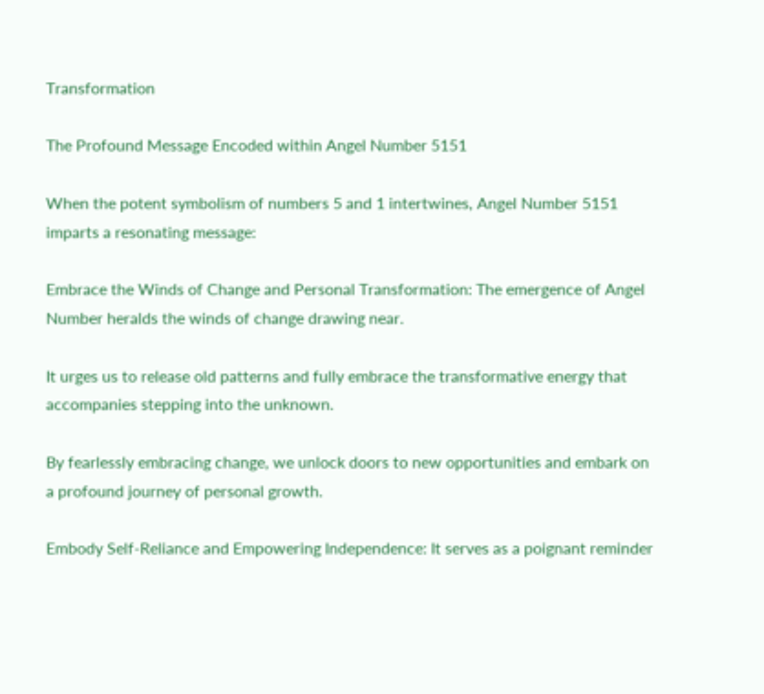Transformation

The Profound Message Encoded within Angel Number 5151

When the potent symbolism of numbers 5 and 1 intertwines, Angel Number 5151 imparts a resonating message:

Embrace the Winds of Change and Personal Transformation: The emergence of Angel Number heralds the winds of change drawing near.

It urges us to release old patterns and fully embrace the transformative energy that accompanies stepping into the unknown.

By fearlessly embracing change, we unlock doors to new opportunities and embark on a profound journey of personal growth.

Embody Self-Reliance and Empowering Independence: It serves as a poignant reminder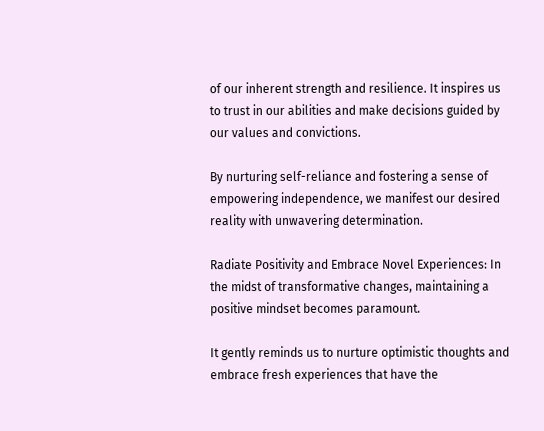of our inherent strength and resilience. It inspires us to trust in our abilities and make decisions guided by our values and convictions.

By nurturing self-reliance and fostering a sense of empowering independence, we manifest our desired reality with unwavering determination.

Radiate Positivity and Embrace Novel Experiences: In the midst of transformative changes, maintaining a positive mindset becomes paramount.

It gently reminds us to nurture optimistic thoughts and embrace fresh experiences that have the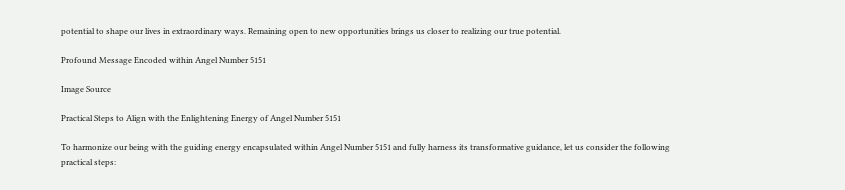potential to shape our lives in extraordinary ways. Remaining open to new opportunities brings us closer to realizing our true potential.

Profound Message Encoded within Angel Number 5151

Image Source

Practical Steps to Align with the Enlightening Energy of Angel Number 5151

To harmonize our being with the guiding energy encapsulated within Angel Number 5151 and fully harness its transformative guidance, let us consider the following practical steps: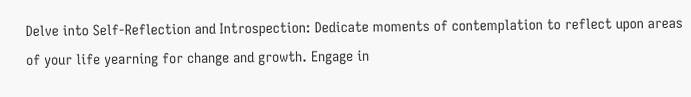Delve into Self-Reflection and Introspection: Dedicate moments of contemplation to reflect upon areas of your life yearning for change and growth. Engage in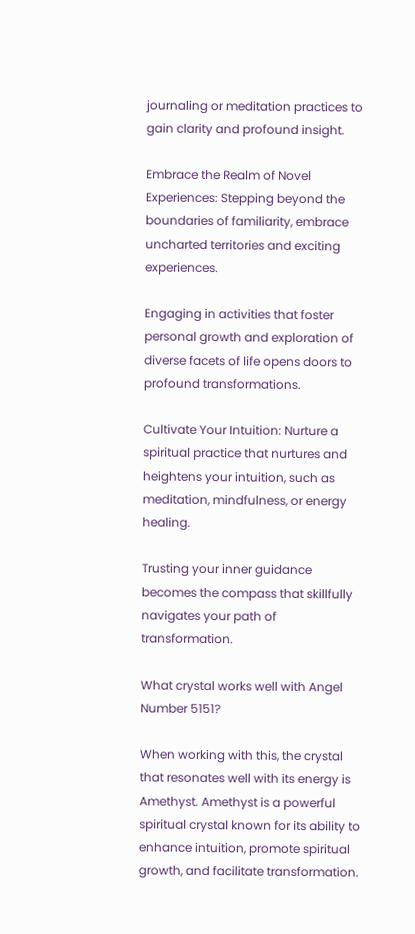journaling or meditation practices to gain clarity and profound insight.

Embrace the Realm of Novel Experiences: Stepping beyond the boundaries of familiarity, embrace uncharted territories and exciting experiences.

Engaging in activities that foster personal growth and exploration of diverse facets of life opens doors to profound transformations.

Cultivate Your Intuition: Nurture a spiritual practice that nurtures and heightens your intuition, such as meditation, mindfulness, or energy healing.

Trusting your inner guidance becomes the compass that skillfully navigates your path of transformation.

What crystal works well with Angel Number 5151?

When working with this, the crystal that resonates well with its energy is Amethyst. Amethyst is a powerful spiritual crystal known for its ability to enhance intuition, promote spiritual growth, and facilitate transformation.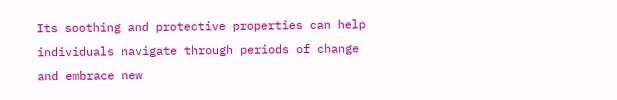Its soothing and protective properties can help individuals navigate through periods of change and embrace new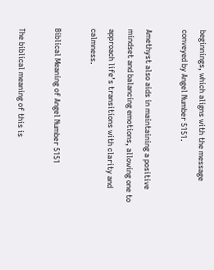beginnings, which aligns with the message conveyed by Angel Number 5151.

Amethyst also aids in maintaining a positive mindset and balancing emotions, allowing one to approach life’s transitions with clarity and calmness.

Biblical Meaning of Angel Number 5151

The biblical meaning of this is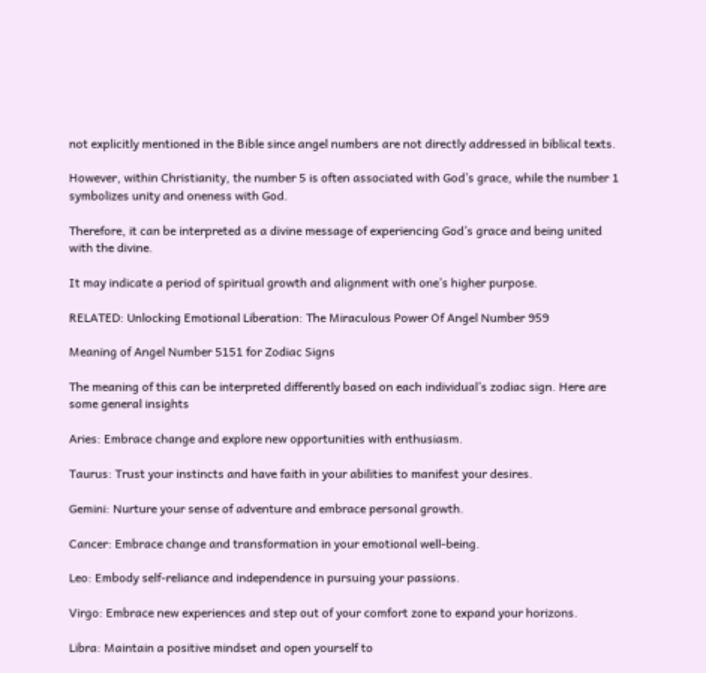not explicitly mentioned in the Bible since angel numbers are not directly addressed in biblical texts.

However, within Christianity, the number 5 is often associated with God’s grace, while the number 1 symbolizes unity and oneness with God.

Therefore, it can be interpreted as a divine message of experiencing God’s grace and being united with the divine.

It may indicate a period of spiritual growth and alignment with one’s higher purpose.

RELATED: Unlocking Emotional Liberation: The Miraculous Power Of Angel Number 959

Meaning of Angel Number 5151 for Zodiac Signs

The meaning of this can be interpreted differently based on each individual’s zodiac sign. Here are some general insights

Aries: Embrace change and explore new opportunities with enthusiasm.

Taurus: Trust your instincts and have faith in your abilities to manifest your desires.

Gemini: Nurture your sense of adventure and embrace personal growth.

Cancer: Embrace change and transformation in your emotional well-being.

Leo: Embody self-reliance and independence in pursuing your passions.

Virgo: Embrace new experiences and step out of your comfort zone to expand your horizons.

Libra: Maintain a positive mindset and open yourself to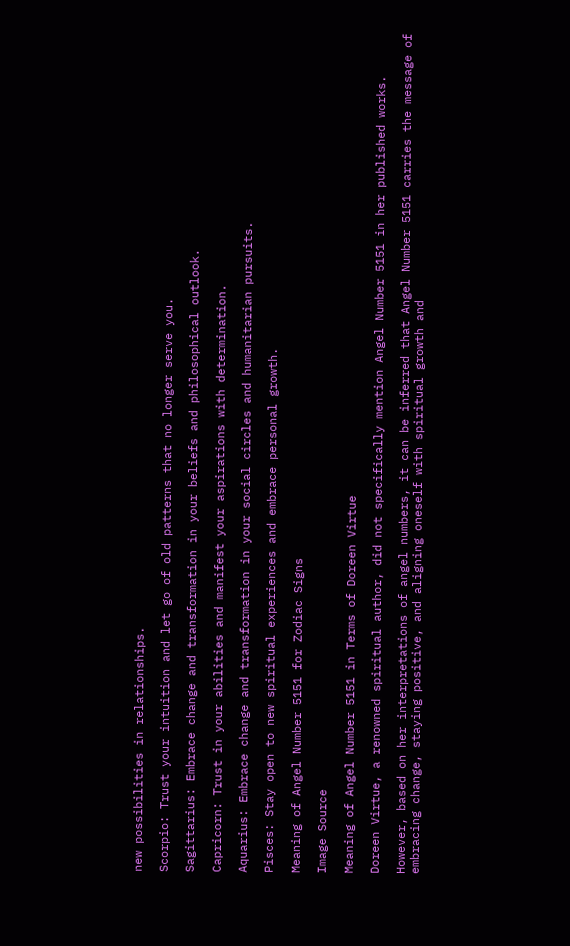new possibilities in relationships.

Scorpio: Trust your intuition and let go of old patterns that no longer serve you.

Sagittarius: Embrace change and transformation in your beliefs and philosophical outlook.

Capricorn: Trust in your abilities and manifest your aspirations with determination.

Aquarius: Embrace change and transformation in your social circles and humanitarian pursuits.

Pisces: Stay open to new spiritual experiences and embrace personal growth.

Meaning of Angel Number 5151 for Zodiac Signs

Image Source

Meaning of Angel Number 5151 in Terms of Doreen Virtue

Doreen Virtue, a renowned spiritual author, did not specifically mention Angel Number 5151 in her published works.

However, based on her interpretations of angel numbers, it can be inferred that Angel Number 5151 carries the message of embracing change, staying positive, and aligning oneself with spiritual growth and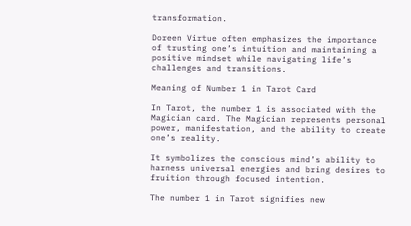transformation.

Doreen Virtue often emphasizes the importance of trusting one’s intuition and maintaining a positive mindset while navigating life’s challenges and transitions.

Meaning of Number 1 in Tarot Card

In Tarot, the number 1 is associated with the Magician card. The Magician represents personal power, manifestation, and the ability to create one’s reality.

It symbolizes the conscious mind’s ability to harness universal energies and bring desires to fruition through focused intention.

The number 1 in Tarot signifies new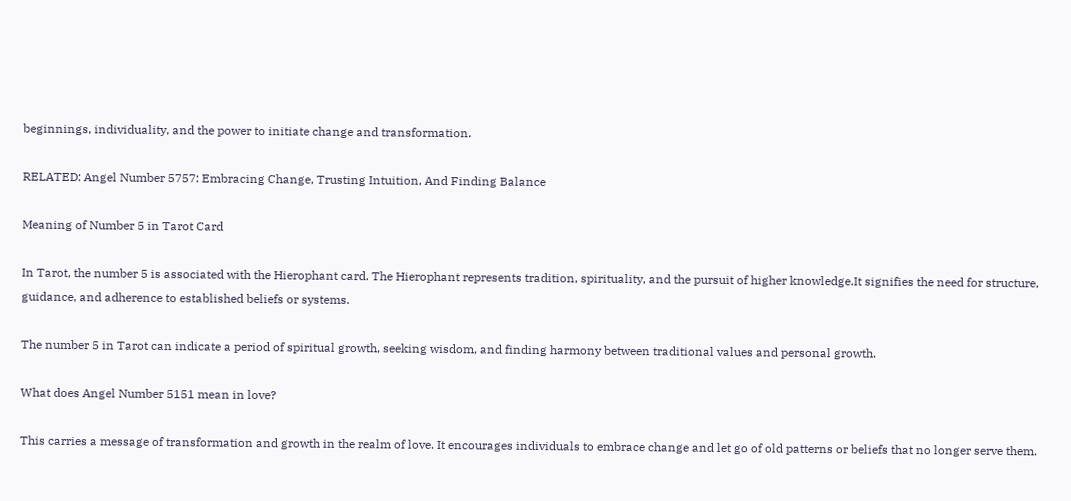beginnings, individuality, and the power to initiate change and transformation.

RELATED: Angel Number 5757: Embracing Change, Trusting Intuition, And Finding Balance

Meaning of Number 5 in Tarot Card

In Tarot, the number 5 is associated with the Hierophant card. The Hierophant represents tradition, spirituality, and the pursuit of higher knowledge.It signifies the need for structure, guidance, and adherence to established beliefs or systems.

The number 5 in Tarot can indicate a period of spiritual growth, seeking wisdom, and finding harmony between traditional values and personal growth.

What does Angel Number 5151 mean in love?

This carries a message of transformation and growth in the realm of love. It encourages individuals to embrace change and let go of old patterns or beliefs that no longer serve them.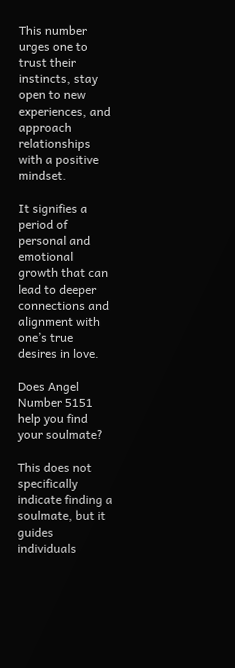This number urges one to trust their instincts, stay open to new experiences, and approach relationships with a positive mindset.

It signifies a period of personal and emotional growth that can lead to deeper connections and alignment with one’s true desires in love.

Does Angel Number 5151 help you find your soulmate?

This does not specifically indicate finding a soulmate, but it guides individuals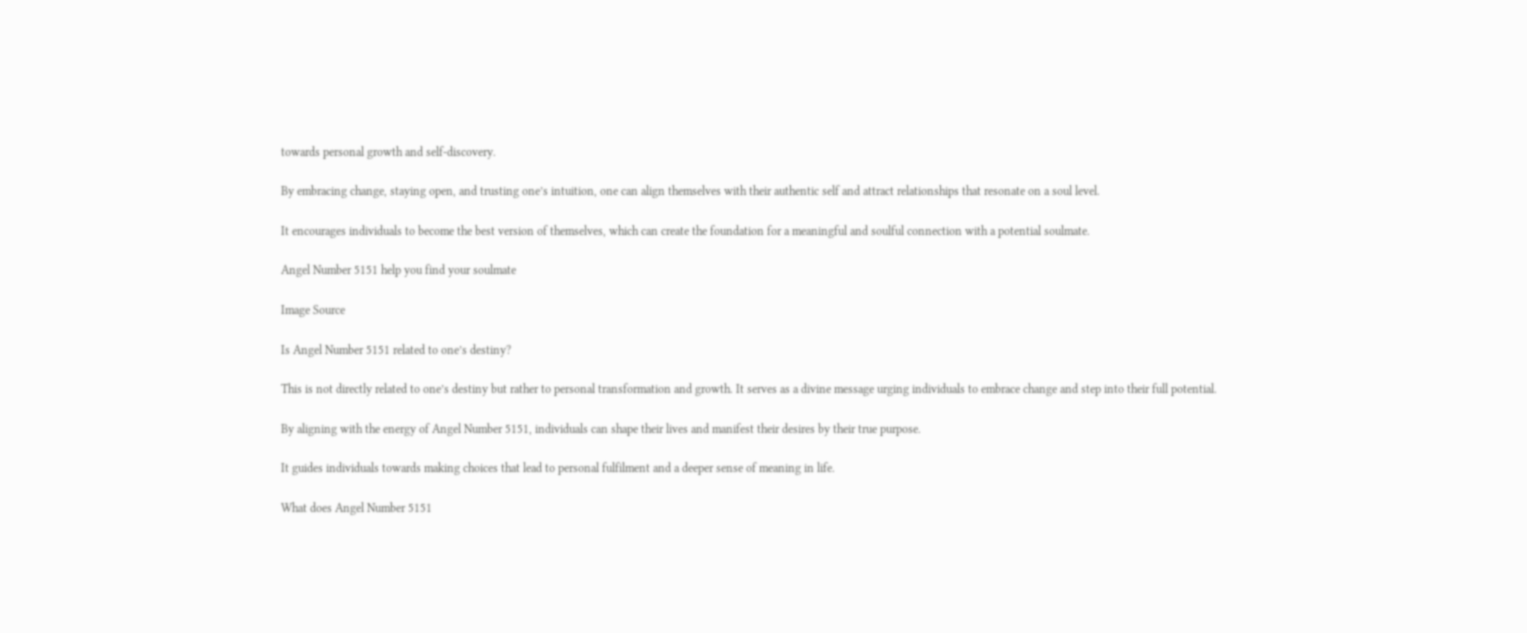towards personal growth and self-discovery.

By embracing change, staying open, and trusting one’s intuition, one can align themselves with their authentic self and attract relationships that resonate on a soul level.

It encourages individuals to become the best version of themselves, which can create the foundation for a meaningful and soulful connection with a potential soulmate.

Angel Number 5151 help you find your soulmate

Image Source

Is Angel Number 5151 related to one’s destiny?

This is not directly related to one’s destiny but rather to personal transformation and growth. It serves as a divine message urging individuals to embrace change and step into their full potential.

By aligning with the energy of Angel Number 5151, individuals can shape their lives and manifest their desires by their true purpose.

It guides individuals towards making choices that lead to personal fulfilment and a deeper sense of meaning in life.

What does Angel Number 5151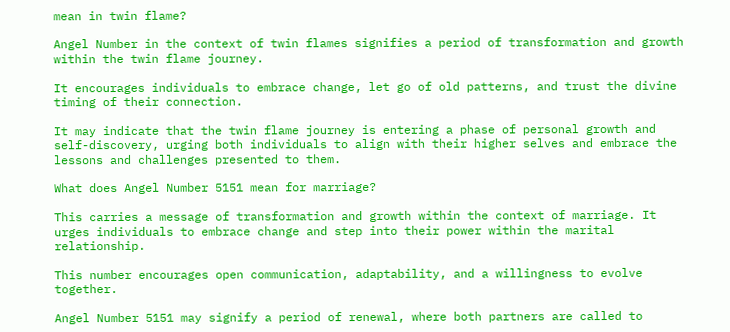mean in twin flame?

Angel Number in the context of twin flames signifies a period of transformation and growth within the twin flame journey.

It encourages individuals to embrace change, let go of old patterns, and trust the divine timing of their connection.

It may indicate that the twin flame journey is entering a phase of personal growth and self-discovery, urging both individuals to align with their higher selves and embrace the lessons and challenges presented to them.

What does Angel Number 5151 mean for marriage?

This carries a message of transformation and growth within the context of marriage. It urges individuals to embrace change and step into their power within the marital relationship.

This number encourages open communication, adaptability, and a willingness to evolve together.

Angel Number 5151 may signify a period of renewal, where both partners are called to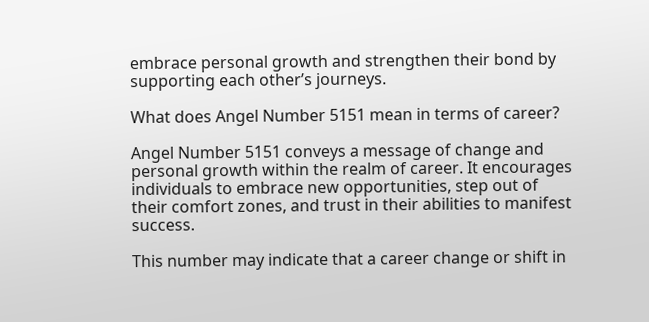embrace personal growth and strengthen their bond by supporting each other’s journeys.

What does Angel Number 5151 mean in terms of career?

Angel Number 5151 conveys a message of change and personal growth within the realm of career. It encourages individuals to embrace new opportunities, step out of their comfort zones, and trust in their abilities to manifest success.

This number may indicate that a career change or shift in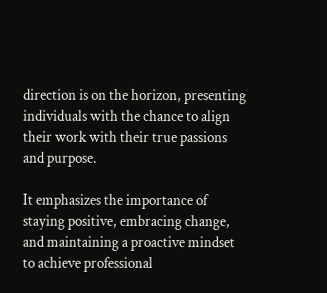direction is on the horizon, presenting individuals with the chance to align their work with their true passions and purpose.

It emphasizes the importance of staying positive, embracing change, and maintaining a proactive mindset to achieve professional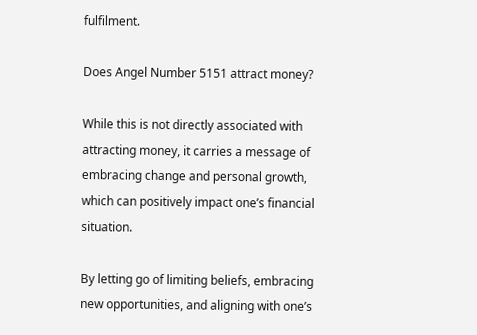fulfilment.

Does Angel Number 5151 attract money?

While this is not directly associated with attracting money, it carries a message of embracing change and personal growth, which can positively impact one’s financial situation.

By letting go of limiting beliefs, embracing new opportunities, and aligning with one’s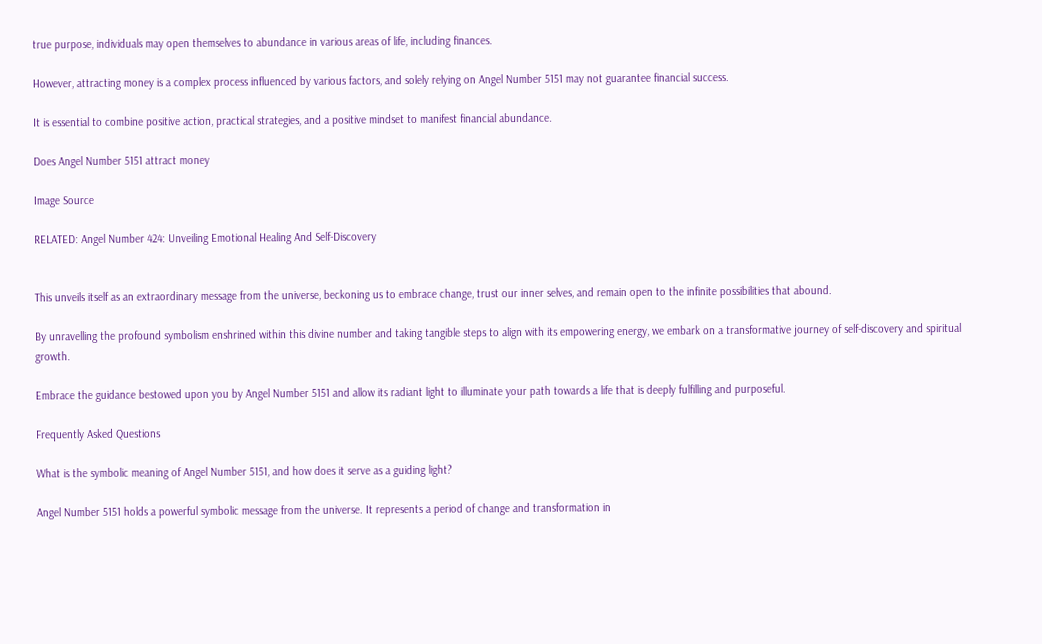true purpose, individuals may open themselves to abundance in various areas of life, including finances.

However, attracting money is a complex process influenced by various factors, and solely relying on Angel Number 5151 may not guarantee financial success.

It is essential to combine positive action, practical strategies, and a positive mindset to manifest financial abundance.

Does Angel Number 5151 attract money

Image Source

RELATED: Angel Number 424: Unveiling Emotional Healing And Self-Discovery


This unveils itself as an extraordinary message from the universe, beckoning us to embrace change, trust our inner selves, and remain open to the infinite possibilities that abound.

By unravelling the profound symbolism enshrined within this divine number and taking tangible steps to align with its empowering energy, we embark on a transformative journey of self-discovery and spiritual growth.

Embrace the guidance bestowed upon you by Angel Number 5151 and allow its radiant light to illuminate your path towards a life that is deeply fulfilling and purposeful.

Frequently Asked Questions

What is the symbolic meaning of Angel Number 5151, and how does it serve as a guiding light?

Angel Number 5151 holds a powerful symbolic message from the universe. It represents a period of change and transformation in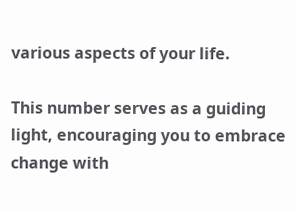various aspects of your life.

This number serves as a guiding light, encouraging you to embrace change with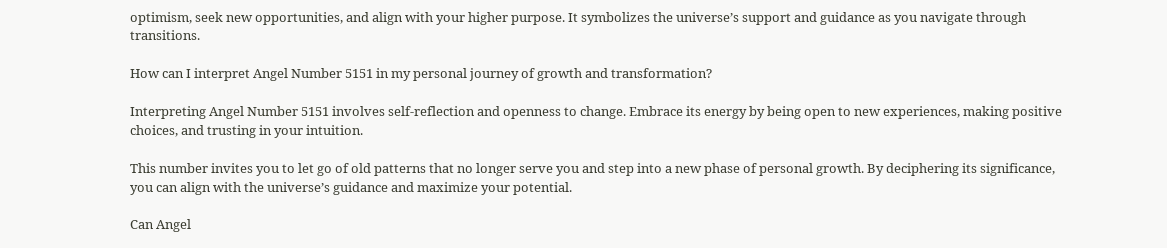optimism, seek new opportunities, and align with your higher purpose. It symbolizes the universe’s support and guidance as you navigate through transitions.

How can I interpret Angel Number 5151 in my personal journey of growth and transformation?

Interpreting Angel Number 5151 involves self-reflection and openness to change. Embrace its energy by being open to new experiences, making positive choices, and trusting in your intuition.

This number invites you to let go of old patterns that no longer serve you and step into a new phase of personal growth. By deciphering its significance, you can align with the universe’s guidance and maximize your potential.

Can Angel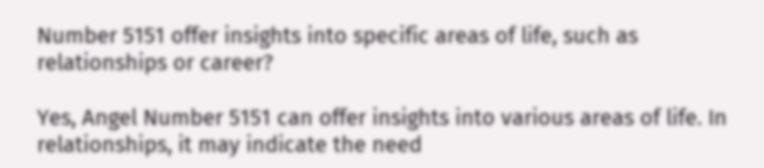Number 5151 offer insights into specific areas of life, such as relationships or career?

Yes, Angel Number 5151 can offer insights into various areas of life. In relationships, it may indicate the need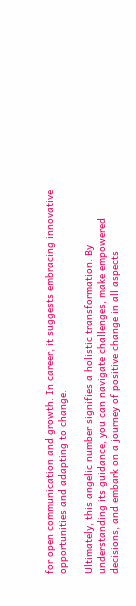for open communication and growth. In career, it suggests embracing innovative opportunities and adapting to change.

Ultimately, this angelic number signifies a holistic transformation. By understanding its guidance, you can navigate challenges, make empowered decisions, and embark on a journey of positive change in all aspects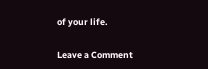of your life.


Leave a Comment